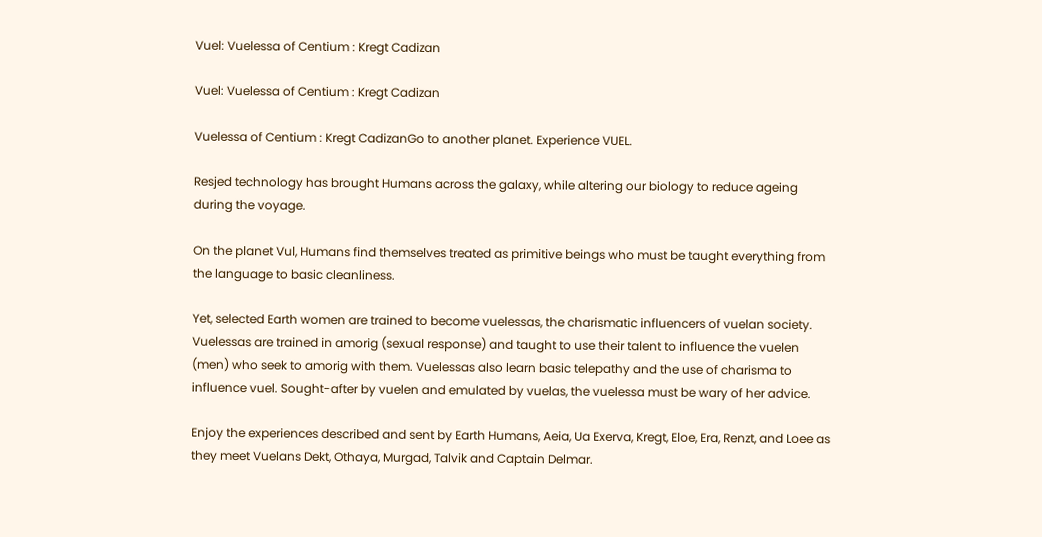Vuel: Vuelessa of Centium : Kregt Cadizan

Vuel: Vuelessa of Centium : Kregt Cadizan

Vuelessa of Centium : Kregt CadizanGo to another planet. Experience VUEL.

Resjed technology has brought Humans across the galaxy, while altering our biology to reduce ageing during the voyage.

On the planet Vul, Humans find themselves treated as primitive beings who must be taught everything from the language to basic cleanliness.

Yet, selected Earth women are trained to become vuelessas, the charismatic influencers of vuelan society. Vuelessas are trained in amorig (sexual response) and taught to use their talent to influence the vuelen (men) who seek to amorig with them. Vuelessas also learn basic telepathy and the use of charisma to influence vuel. Sought-after by vuelen and emulated by vuelas, the vuelessa must be wary of her advice.

Enjoy the experiences described and sent by Earth Humans, Aeia, Ua Exerva, Kregt, Eloe, Era, Renzt, and Loee as they meet Vuelans Dekt, Othaya, Murgad, Talvik and Captain Delmar.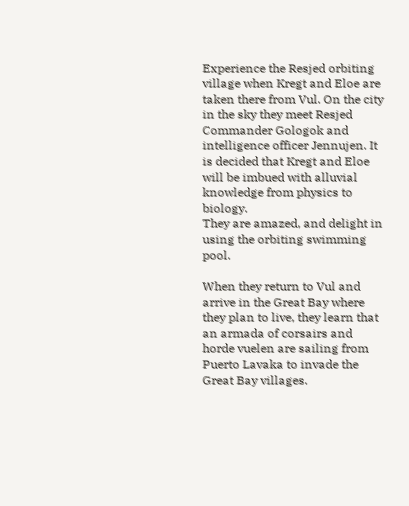Experience the Resjed orbiting village when Kregt and Eloe are taken there from Vul. On the city in the sky they meet Resjed Commander Gologok and intelligence officer Jennujen. It is decided that Kregt and Eloe will be imbued with alluvial knowledge from physics to biology.
They are amazed, and delight in using the orbiting swimming pool.

When they return to Vul and arrive in the Great Bay where they plan to live, they learn that an armada of corsairs and horde vuelen are sailing from Puerto Lavaka to invade the Great Bay villages.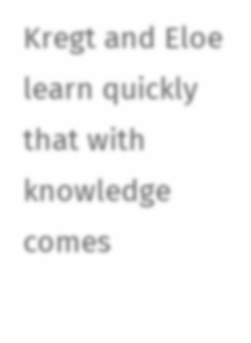Kregt and Eloe learn quickly that with knowledge comes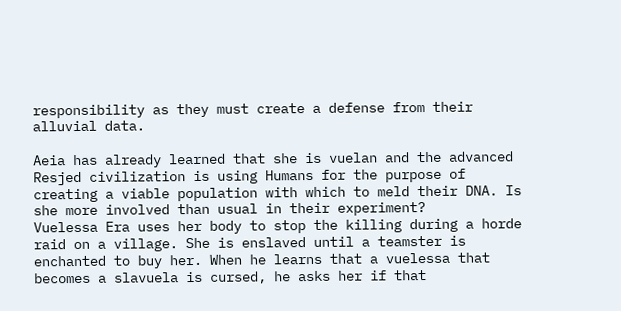responsibility as they must create a defense from their alluvial data.

Aeia has already learned that she is vuelan and the advanced Resjed civilization is using Humans for the purpose of creating a viable population with which to meld their DNA. Is she more involved than usual in their experiment?
Vuelessa Era uses her body to stop the killing during a horde raid on a village. She is enslaved until a teamster is enchanted to buy her. When he learns that a vuelessa that becomes a slavuela is cursed, he asks her if that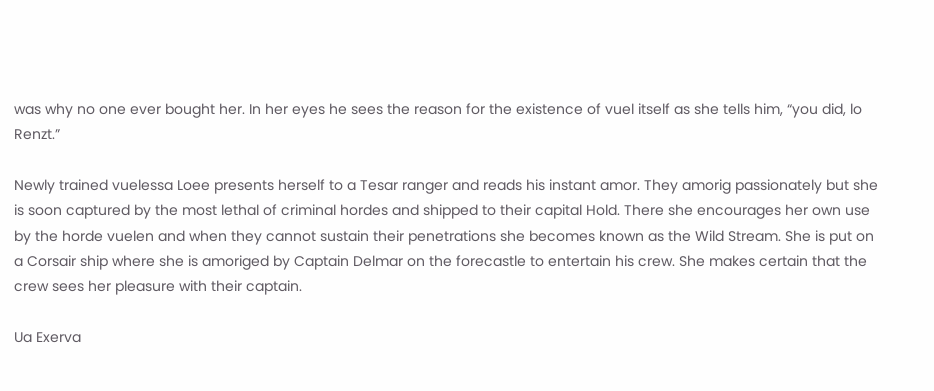was why no one ever bought her. In her eyes he sees the reason for the existence of vuel itself as she tells him, “you did, lo Renzt.”

Newly trained vuelessa Loee presents herself to a Tesar ranger and reads his instant amor. They amorig passionately but she is soon captured by the most lethal of criminal hordes and shipped to their capital Hold. There she encourages her own use by the horde vuelen and when they cannot sustain their penetrations she becomes known as the Wild Stream. She is put on a Corsair ship where she is amoriged by Captain Delmar on the forecastle to entertain his crew. She makes certain that the crew sees her pleasure with their captain.

Ua Exerva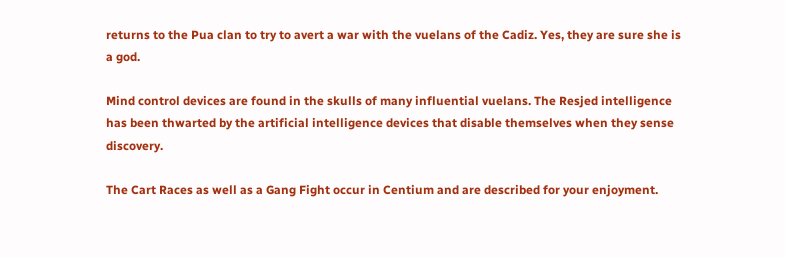returns to the Pua clan to try to avert a war with the vuelans of the Cadiz. Yes, they are sure she is a god.

Mind control devices are found in the skulls of many influential vuelans. The Resjed intelligence has been thwarted by the artificial intelligence devices that disable themselves when they sense discovery.

The Cart Races as well as a Gang Fight occur in Centium and are described for your enjoyment.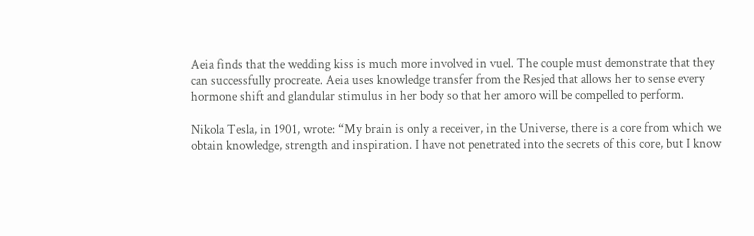Aeia finds that the wedding kiss is much more involved in vuel. The couple must demonstrate that they can successfully procreate. Aeia uses knowledge transfer from the Resjed that allows her to sense every hormone shift and glandular stimulus in her body so that her amoro will be compelled to perform.

Nikola Tesla, in 1901, wrote: “My brain is only a receiver, in the Universe, there is a core from which we obtain knowledge, strength and inspiration. I have not penetrated into the secrets of this core, but I know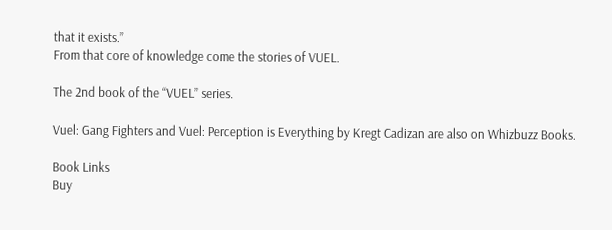that it exists.”
From that core of knowledge come the stories of VUEL.

The 2nd book of the “VUEL” series.

Vuel: Gang Fighters and Vuel: Perception is Everything by Kregt Cadizan are also on Whizbuzz Books.

Book Links
Buy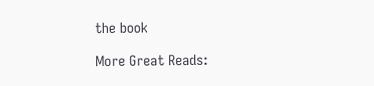the book

More Great Reads: